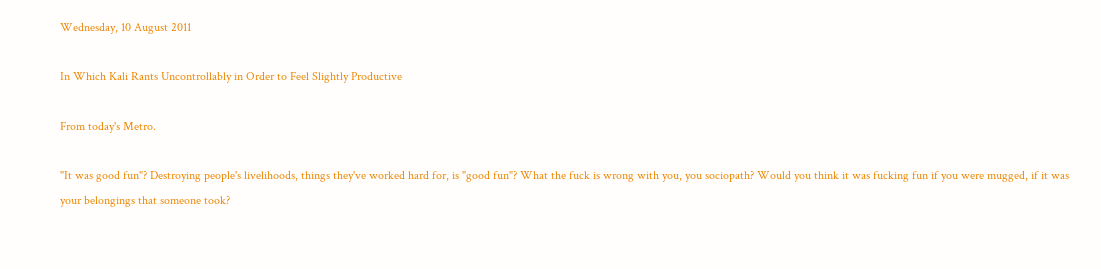Wednesday, 10 August 2011

In Which Kali Rants Uncontrollably in Order to Feel Slightly Productive

From today's Metro.

"It was good fun"? Destroying people's livelihoods, things they've worked hard for, is "good fun"? What the fuck is wrong with you, you sociopath? Would you think it was fucking fun if you were mugged, if it was your belongings that someone took?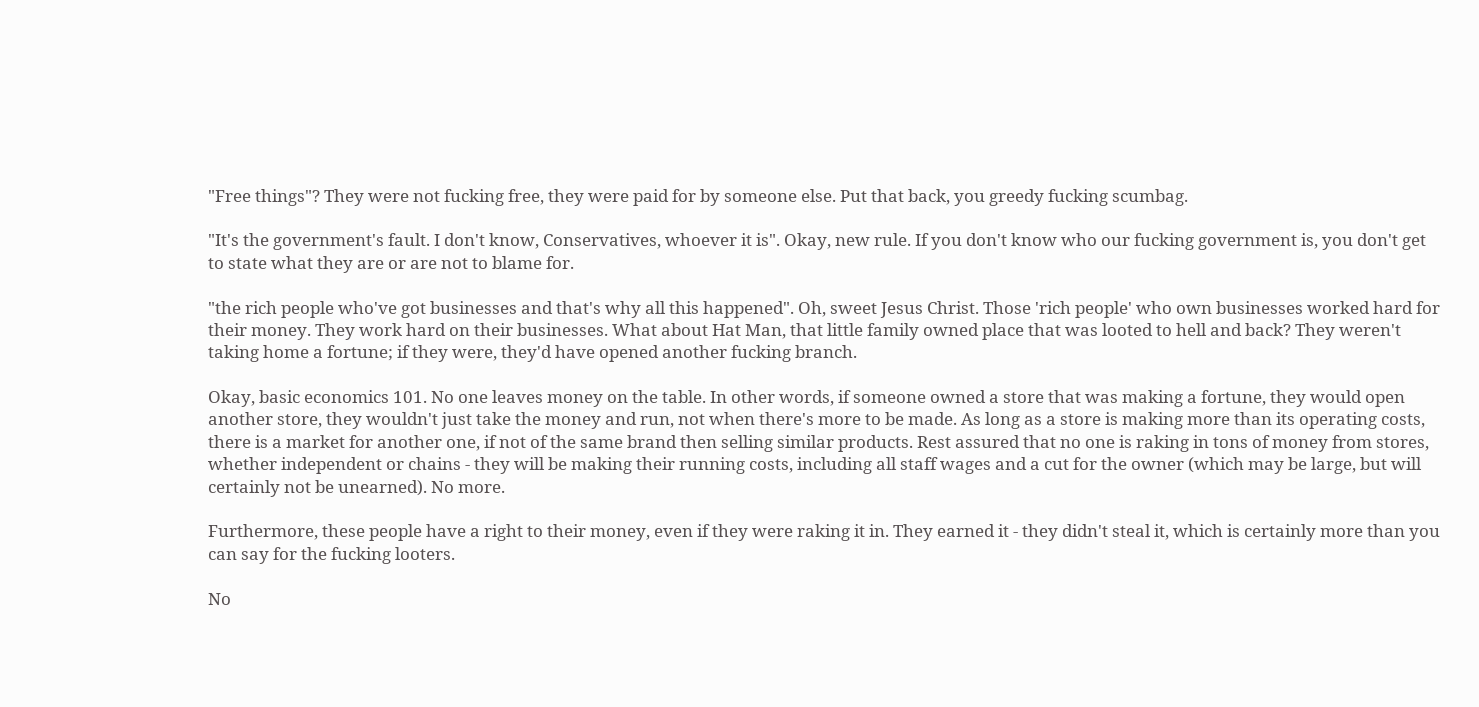"Free things"? They were not fucking free, they were paid for by someone else. Put that back, you greedy fucking scumbag.

"It's the government's fault. I don't know, Conservatives, whoever it is". Okay, new rule. If you don't know who our fucking government is, you don't get to state what they are or are not to blame for.

"the rich people who've got businesses and that's why all this happened". Oh, sweet Jesus Christ. Those 'rich people' who own businesses worked hard for their money. They work hard on their businesses. What about Hat Man, that little family owned place that was looted to hell and back? They weren't taking home a fortune; if they were, they'd have opened another fucking branch.

Okay, basic economics 101. No one leaves money on the table. In other words, if someone owned a store that was making a fortune, they would open another store, they wouldn't just take the money and run, not when there's more to be made. As long as a store is making more than its operating costs, there is a market for another one, if not of the same brand then selling similar products. Rest assured that no one is raking in tons of money from stores, whether independent or chains - they will be making their running costs, including all staff wages and a cut for the owner (which may be large, but will certainly not be unearned). No more.

Furthermore, these people have a right to their money, even if they were raking it in. They earned it - they didn't steal it, which is certainly more than you can say for the fucking looters.

No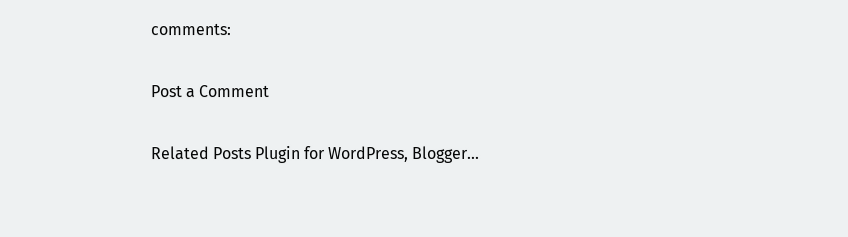comments:

Post a Comment

Related Posts Plugin for WordPress, Blogger...